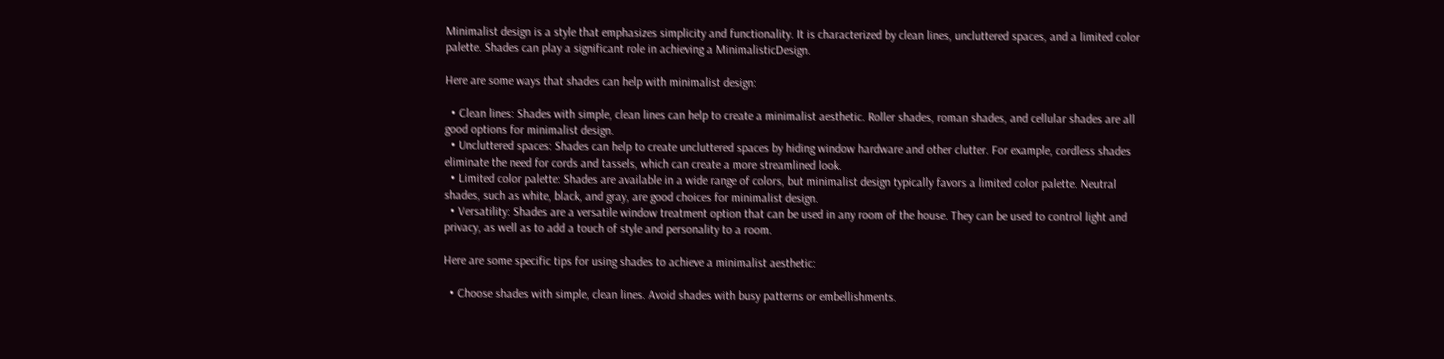Minimalist design is a style that emphasizes simplicity and functionality. It is characterized by clean lines, uncluttered spaces, and a limited color palette. Shades can play a significant role in achieving a MinimalisticDesign.

Here are some ways that shades can help with minimalist design:

  • Clean lines: Shades with simple, clean lines can help to create a minimalist aesthetic. Roller shades, roman shades, and cellular shades are all good options for minimalist design.
  • Uncluttered spaces: Shades can help to create uncluttered spaces by hiding window hardware and other clutter. For example, cordless shades eliminate the need for cords and tassels, which can create a more streamlined look.
  • Limited color palette: Shades are available in a wide range of colors, but minimalist design typically favors a limited color palette. Neutral shades, such as white, black, and gray, are good choices for minimalist design.
  • Versatility: Shades are a versatile window treatment option that can be used in any room of the house. They can be used to control light and privacy, as well as to add a touch of style and personality to a room.

Here are some specific tips for using shades to achieve a minimalist aesthetic:

  • Choose shades with simple, clean lines. Avoid shades with busy patterns or embellishments.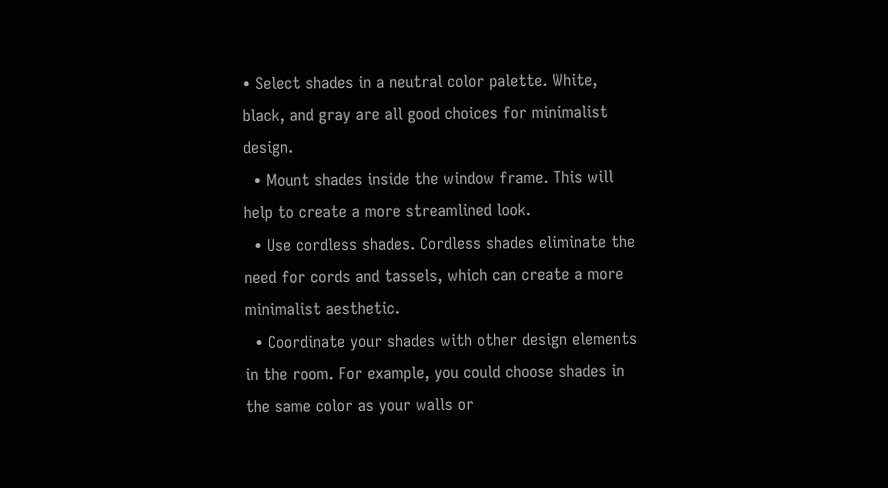• Select shades in a neutral color palette. White, black, and gray are all good choices for minimalist design.
  • Mount shades inside the window frame. This will help to create a more streamlined look.
  • Use cordless shades. Cordless shades eliminate the need for cords and tassels, which can create a more minimalist aesthetic.
  • Coordinate your shades with other design elements in the room. For example, you could choose shades in the same color as your walls or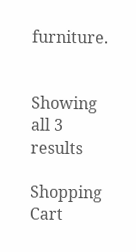furniture.


Showing all 3 results

Shopping Cart